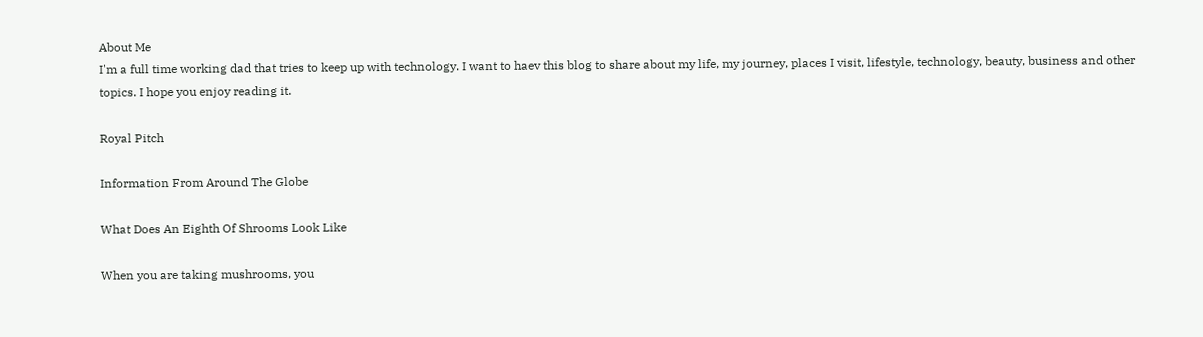About Me
I'm a full time working dad that tries to keep up with technology. I want to haev this blog to share about my life, my journey, places I visit, lifestyle, technology, beauty, business and other topics. I hope you enjoy reading it.

Royal Pitch

Information From Around The Globe

What Does An Eighth Of Shrooms Look Like

When you are taking mushrooms, you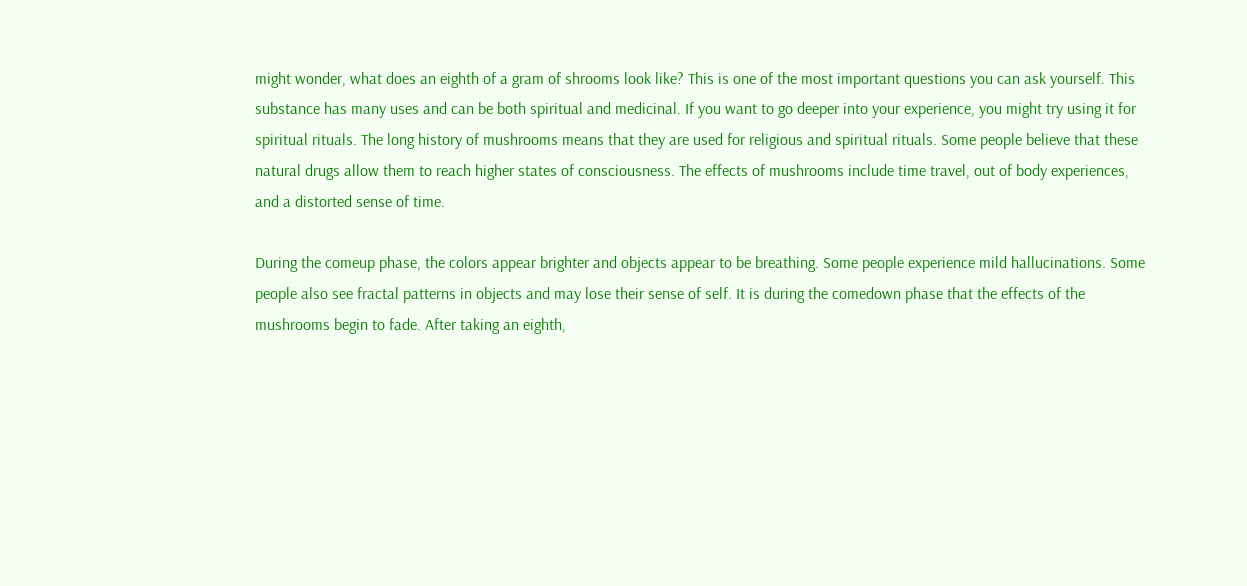might wonder, what does an eighth of a gram of shrooms look like? This is one of the most important questions you can ask yourself. This substance has many uses and can be both spiritual and medicinal. If you want to go deeper into your experience, you might try using it for spiritual rituals. The long history of mushrooms means that they are used for religious and spiritual rituals. Some people believe that these natural drugs allow them to reach higher states of consciousness. The effects of mushrooms include time travel, out of body experiences, and a distorted sense of time.

During the comeup phase, the colors appear brighter and objects appear to be breathing. Some people experience mild hallucinations. Some people also see fractal patterns in objects and may lose their sense of self. It is during the comedown phase that the effects of the mushrooms begin to fade. After taking an eighth,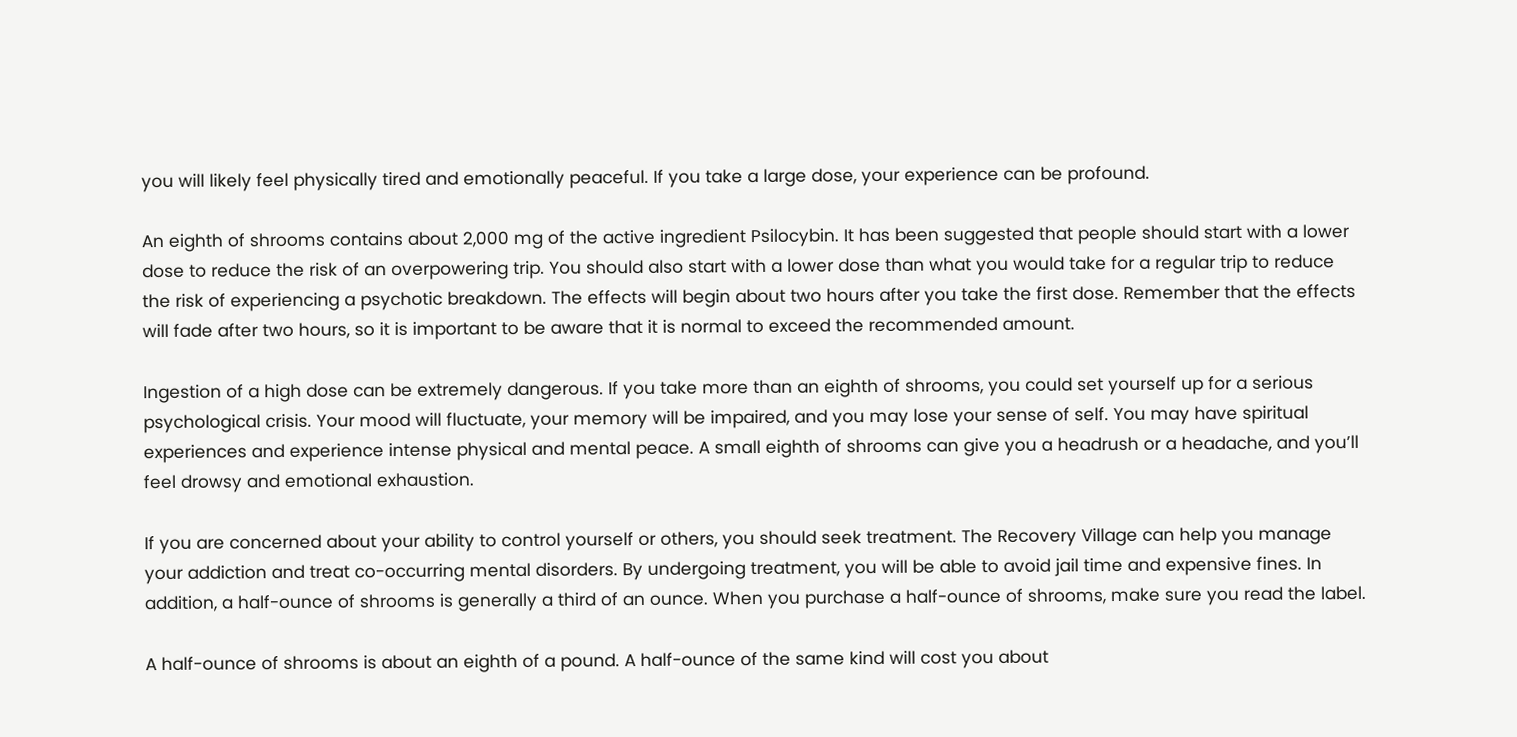you will likely feel physically tired and emotionally peaceful. If you take a large dose, your experience can be profound.

An eighth of shrooms contains about 2,000 mg of the active ingredient Psilocybin. It has been suggested that people should start with a lower dose to reduce the risk of an overpowering trip. You should also start with a lower dose than what you would take for a regular trip to reduce the risk of experiencing a psychotic breakdown. The effects will begin about two hours after you take the first dose. Remember that the effects will fade after two hours, so it is important to be aware that it is normal to exceed the recommended amount.

Ingestion of a high dose can be extremely dangerous. If you take more than an eighth of shrooms, you could set yourself up for a serious psychological crisis. Your mood will fluctuate, your memory will be impaired, and you may lose your sense of self. You may have spiritual experiences and experience intense physical and mental peace. A small eighth of shrooms can give you a headrush or a headache, and you’ll feel drowsy and emotional exhaustion.

If you are concerned about your ability to control yourself or others, you should seek treatment. The Recovery Village can help you manage your addiction and treat co-occurring mental disorders. By undergoing treatment, you will be able to avoid jail time and expensive fines. In addition, a half-ounce of shrooms is generally a third of an ounce. When you purchase a half-ounce of shrooms, make sure you read the label.

A half-ounce of shrooms is about an eighth of a pound. A half-ounce of the same kind will cost you about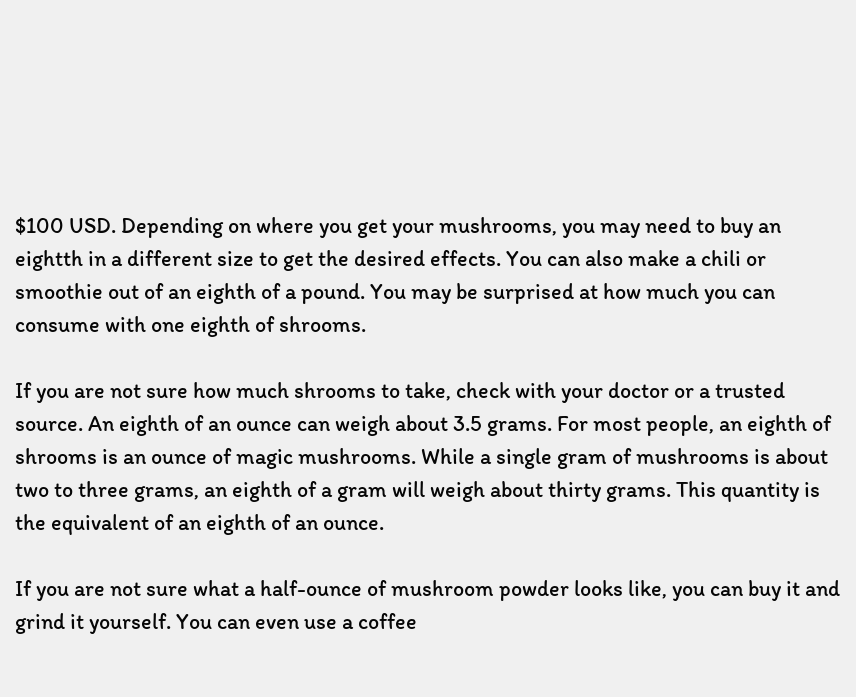$100 USD. Depending on where you get your mushrooms, you may need to buy an eightth in a different size to get the desired effects. You can also make a chili or smoothie out of an eighth of a pound. You may be surprised at how much you can consume with one eighth of shrooms.

If you are not sure how much shrooms to take, check with your doctor or a trusted source. An eighth of an ounce can weigh about 3.5 grams. For most people, an eighth of shrooms is an ounce of magic mushrooms. While a single gram of mushrooms is about two to three grams, an eighth of a gram will weigh about thirty grams. This quantity is the equivalent of an eighth of an ounce.

If you are not sure what a half-ounce of mushroom powder looks like, you can buy it and grind it yourself. You can even use a coffee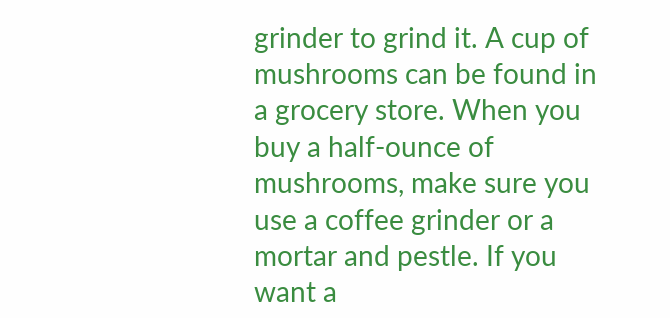grinder to grind it. A cup of mushrooms can be found in a grocery store. When you buy a half-ounce of mushrooms, make sure you use a coffee grinder or a mortar and pestle. If you want a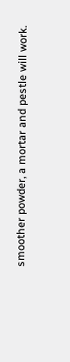smoother powder, a mortar and pestle will work.